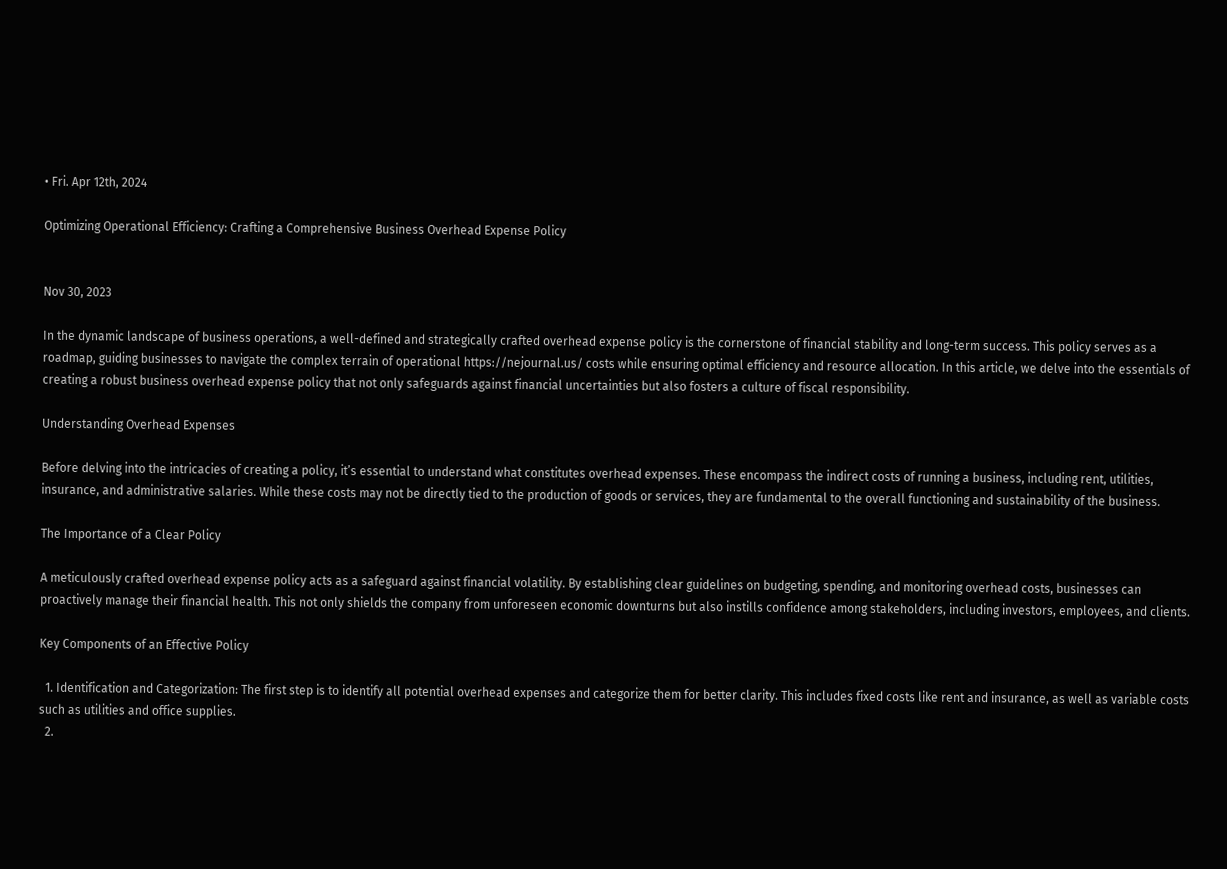• Fri. Apr 12th, 2024

Optimizing Operational Efficiency: Crafting a Comprehensive Business Overhead Expense Policy


Nov 30, 2023

In the dynamic landscape of business operations, a well-defined and strategically crafted overhead expense policy is the cornerstone of financial stability and long-term success. This policy serves as a roadmap, guiding businesses to navigate the complex terrain of operational https://nejournal.us/ costs while ensuring optimal efficiency and resource allocation. In this article, we delve into the essentials of creating a robust business overhead expense policy that not only safeguards against financial uncertainties but also fosters a culture of fiscal responsibility.

Understanding Overhead Expenses

Before delving into the intricacies of creating a policy, it’s essential to understand what constitutes overhead expenses. These encompass the indirect costs of running a business, including rent, utilities, insurance, and administrative salaries. While these costs may not be directly tied to the production of goods or services, they are fundamental to the overall functioning and sustainability of the business.

The Importance of a Clear Policy

A meticulously crafted overhead expense policy acts as a safeguard against financial volatility. By establishing clear guidelines on budgeting, spending, and monitoring overhead costs, businesses can proactively manage their financial health. This not only shields the company from unforeseen economic downturns but also instills confidence among stakeholders, including investors, employees, and clients.

Key Components of an Effective Policy

  1. Identification and Categorization: The first step is to identify all potential overhead expenses and categorize them for better clarity. This includes fixed costs like rent and insurance, as well as variable costs such as utilities and office supplies.
  2.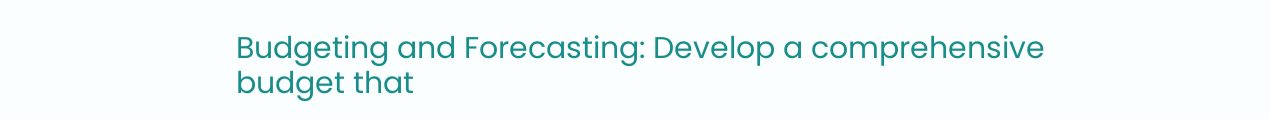Budgeting and Forecasting: Develop a comprehensive budget that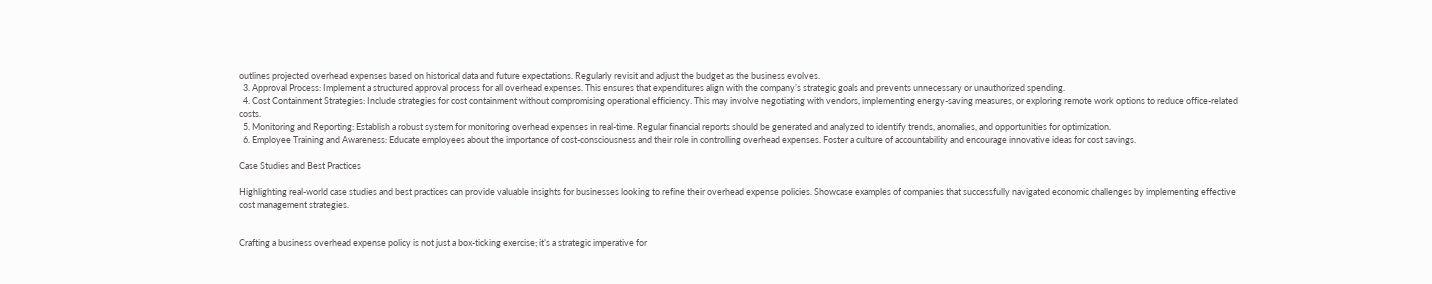outlines projected overhead expenses based on historical data and future expectations. Regularly revisit and adjust the budget as the business evolves.
  3. Approval Process: Implement a structured approval process for all overhead expenses. This ensures that expenditures align with the company’s strategic goals and prevents unnecessary or unauthorized spending.
  4. Cost Containment Strategies: Include strategies for cost containment without compromising operational efficiency. This may involve negotiating with vendors, implementing energy-saving measures, or exploring remote work options to reduce office-related costs.
  5. Monitoring and Reporting: Establish a robust system for monitoring overhead expenses in real-time. Regular financial reports should be generated and analyzed to identify trends, anomalies, and opportunities for optimization.
  6. Employee Training and Awareness: Educate employees about the importance of cost-consciousness and their role in controlling overhead expenses. Foster a culture of accountability and encourage innovative ideas for cost savings.

Case Studies and Best Practices

Highlighting real-world case studies and best practices can provide valuable insights for businesses looking to refine their overhead expense policies. Showcase examples of companies that successfully navigated economic challenges by implementing effective cost management strategies.


Crafting a business overhead expense policy is not just a box-ticking exercise; it’s a strategic imperative for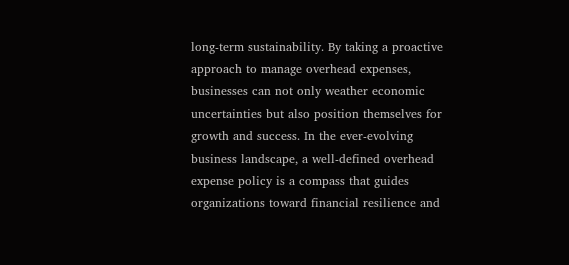long-term sustainability. By taking a proactive approach to manage overhead expenses, businesses can not only weather economic uncertainties but also position themselves for growth and success. In the ever-evolving business landscape, a well-defined overhead expense policy is a compass that guides organizations toward financial resilience and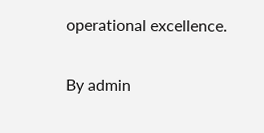operational excellence.

By admin